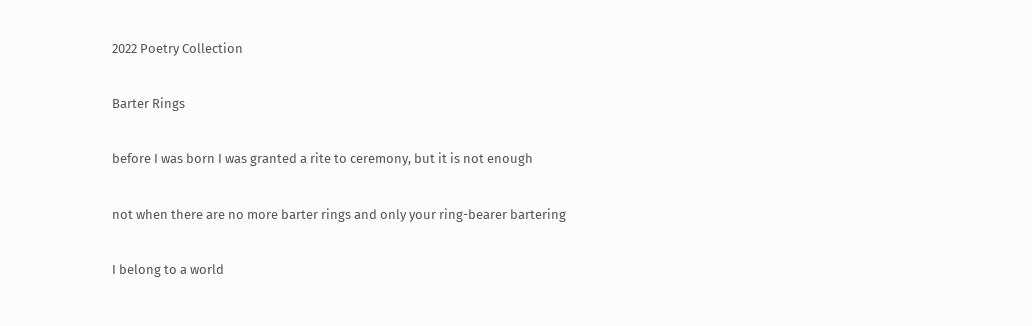2022 Poetry Collection

Barter Rings

before I was born I was granted a rite to ceremony, but it is not enough

not when there are no more barter rings and only your ring-bearer bartering

I belong to a world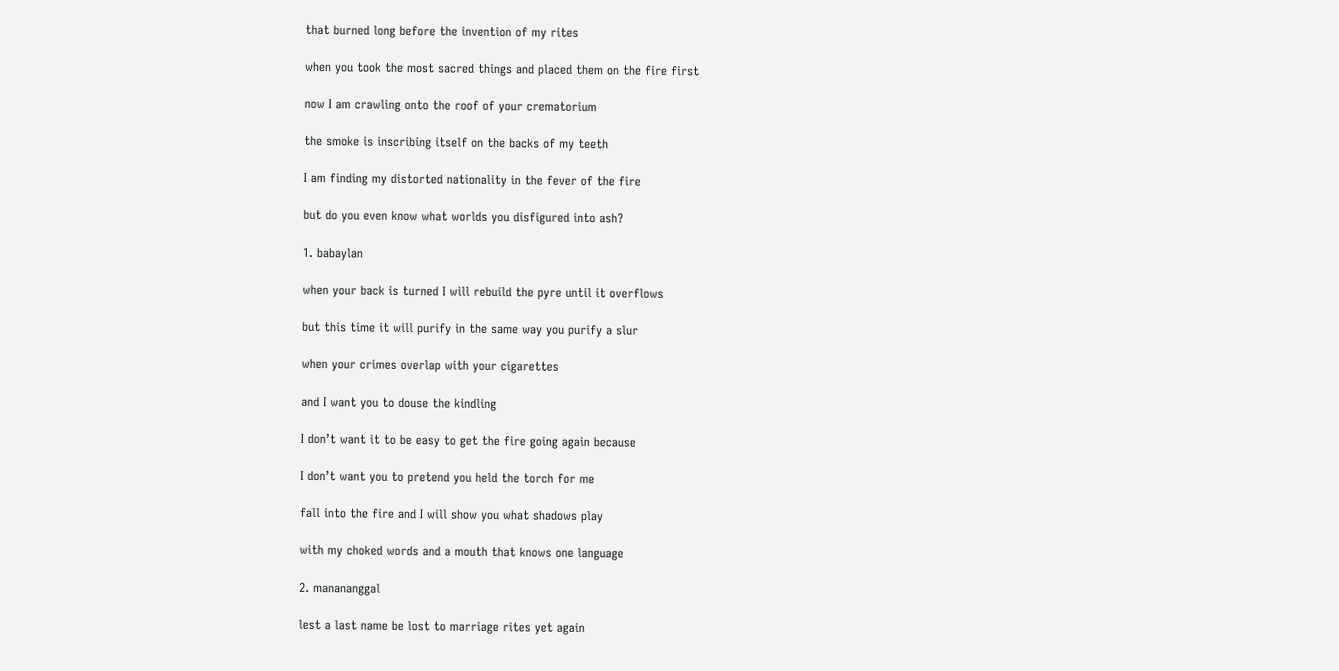that burned long before the invention of my rites

when you took the most sacred things and placed them on the fire first

now I am crawling onto the roof of your crematorium

the smoke is inscribing itself on the backs of my teeth

I am finding my distorted nationality in the fever of the fire

but do you even know what worlds you disfigured into ash?

1. babaylan

when your back is turned I will rebuild the pyre until it overflows

but this time it will purify in the same way you purify a slur

when your crimes overlap with your cigarettes

and I want you to douse the kindling

I don’t want it to be easy to get the fire going again because

I don’t want you to pretend you held the torch for me

fall into the fire and I will show you what shadows play

with my choked words and a mouth that knows one language

2. manananggal

lest a last name be lost to marriage rites yet again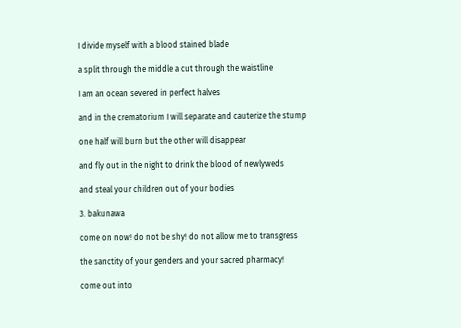I divide myself with a blood stained blade

a split through the middle a cut through the waistline

I am an ocean severed in perfect halves

and in the crematorium I will separate and cauterize the stump

one half will burn but the other will disappear

and fly out in the night to drink the blood of newlyweds

and steal your children out of your bodies

3. bakunawa

come on now! do not be shy! do not allow me to transgress

the sanctity of your genders and your sacred pharmacy!

come out into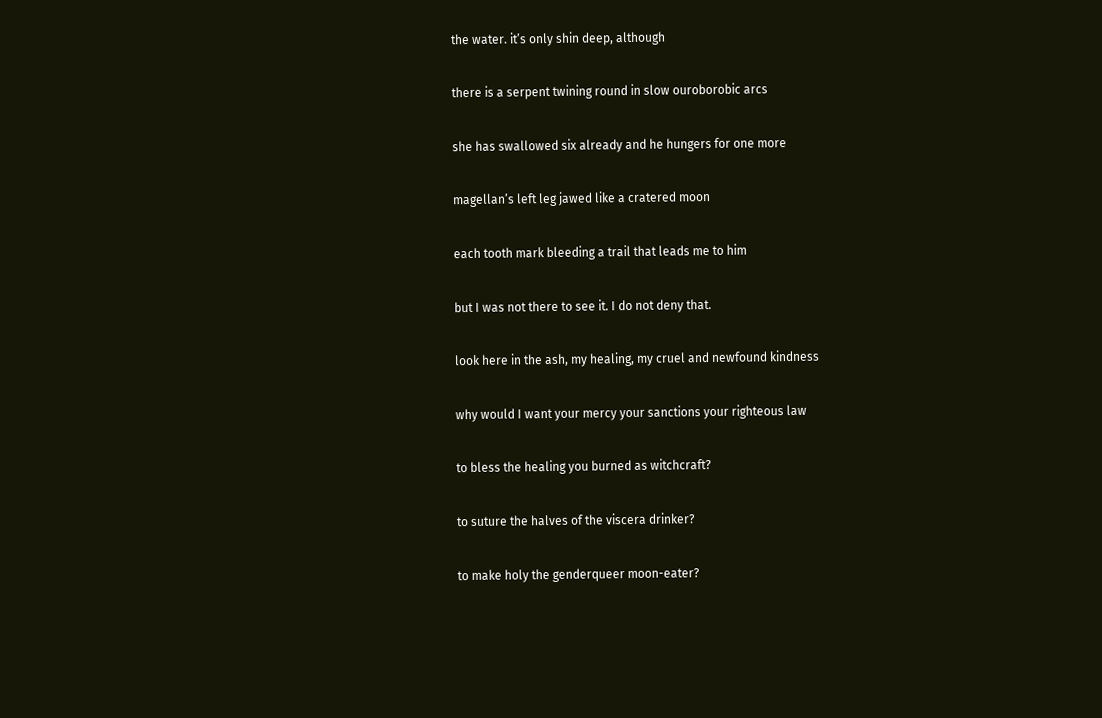the water. it’s only shin deep, although

there is a serpent twining round in slow ouroborobic arcs

she has swallowed six already and he hungers for one more

magellan’s left leg jawed like a cratered moon

each tooth mark bleeding a trail that leads me to him

but I was not there to see it. I do not deny that.

look here in the ash, my healing, my cruel and newfound kindness

why would I want your mercy your sanctions your righteous law

to bless the healing you burned as witchcraft?

to suture the halves of the viscera drinker?

to make holy the genderqueer moon-eater?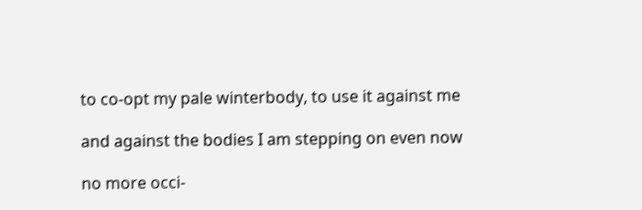to co-opt my pale winterbody, to use it against me

and against the bodies I am stepping on even now

no more occi-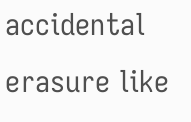accidental erasure like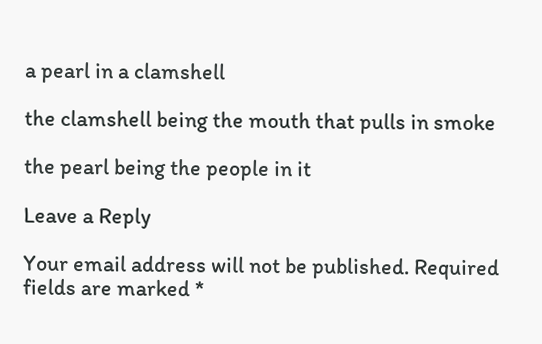a pearl in a clamshell

the clamshell being the mouth that pulls in smoke

the pearl being the people in it

Leave a Reply

Your email address will not be published. Required fields are marked *